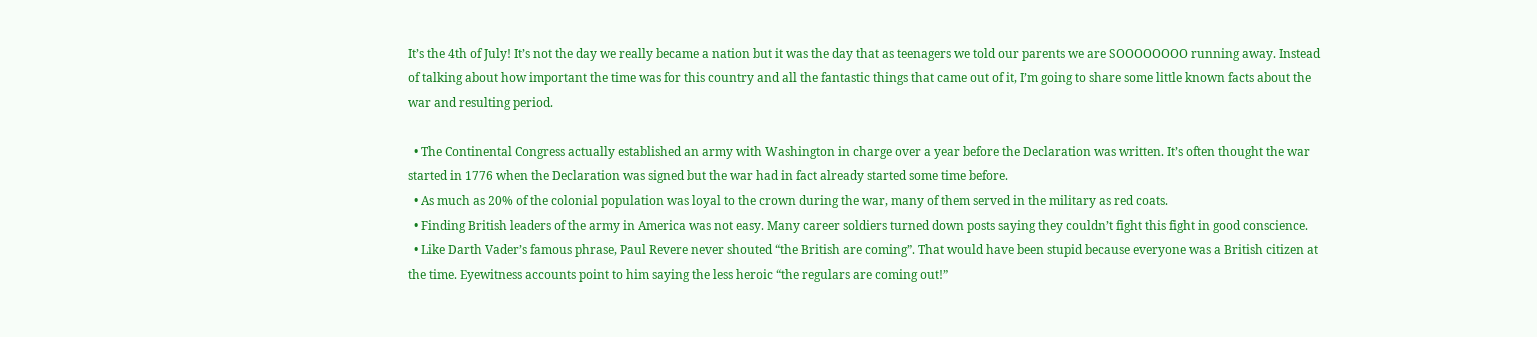It’s the 4th of July! It’s not the day we really became a nation but it was the day that as teenagers we told our parents we are SOOOOOOOO running away. Instead of talking about how important the time was for this country and all the fantastic things that came out of it, I’m going to share some little known facts about the war and resulting period.

  • The Continental Congress actually established an army with Washington in charge over a year before the Declaration was written. It’s often thought the war started in 1776 when the Declaration was signed but the war had in fact already started some time before.
  • As much as 20% of the colonial population was loyal to the crown during the war, many of them served in the military as red coats.
  • Finding British leaders of the army in America was not easy. Many career soldiers turned down posts saying they couldn’t fight this fight in good conscience.
  • Like Darth Vader’s famous phrase, Paul Revere never shouted “the British are coming”. That would have been stupid because everyone was a British citizen at the time. Eyewitness accounts point to him saying the less heroic “the regulars are coming out!”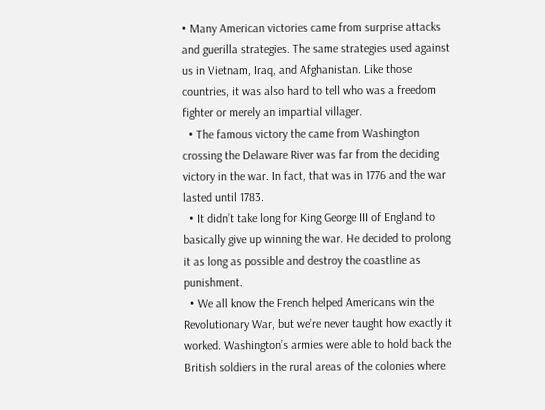• Many American victories came from surprise attacks and guerilla strategies. The same strategies used against us in Vietnam, Iraq, and Afghanistan. Like those countries, it was also hard to tell who was a freedom fighter or merely an impartial villager.
  • The famous victory the came from Washington crossing the Delaware River was far from the deciding victory in the war. In fact, that was in 1776 and the war lasted until 1783.
  • It didn’t take long for King George III of England to basically give up winning the war. He decided to prolong it as long as possible and destroy the coastline as punishment.
  • We all know the French helped Americans win the Revolutionary War, but we’re never taught how exactly it worked. Washington’s armies were able to hold back the British soldiers in the rural areas of the colonies where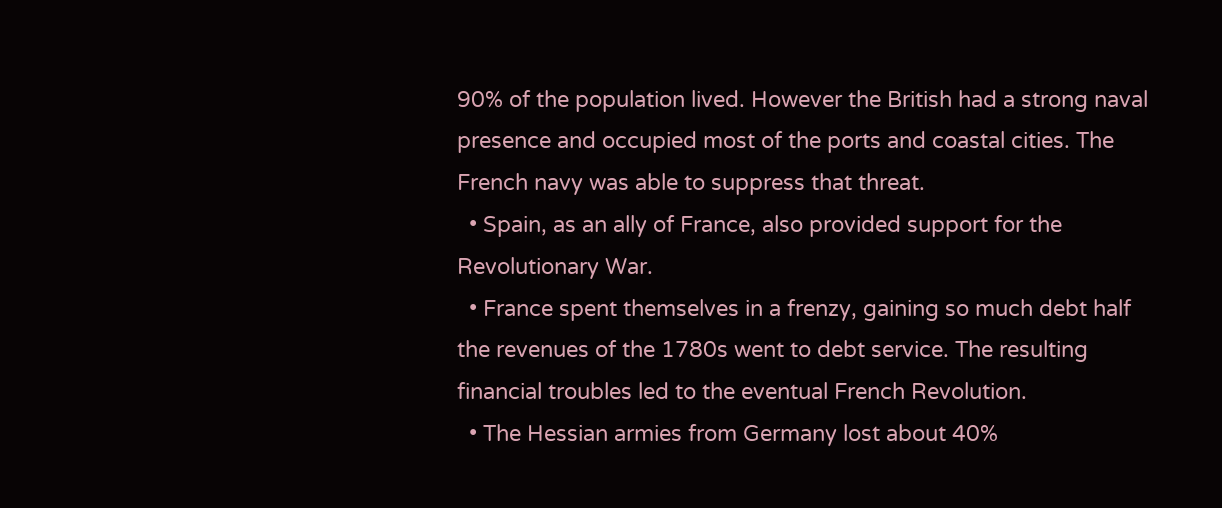90% of the population lived. However the British had a strong naval presence and occupied most of the ports and coastal cities. The French navy was able to suppress that threat.
  • Spain, as an ally of France, also provided support for the Revolutionary War.
  • France spent themselves in a frenzy, gaining so much debt half the revenues of the 1780s went to debt service. The resulting financial troubles led to the eventual French Revolution.
  • The Hessian armies from Germany lost about 40%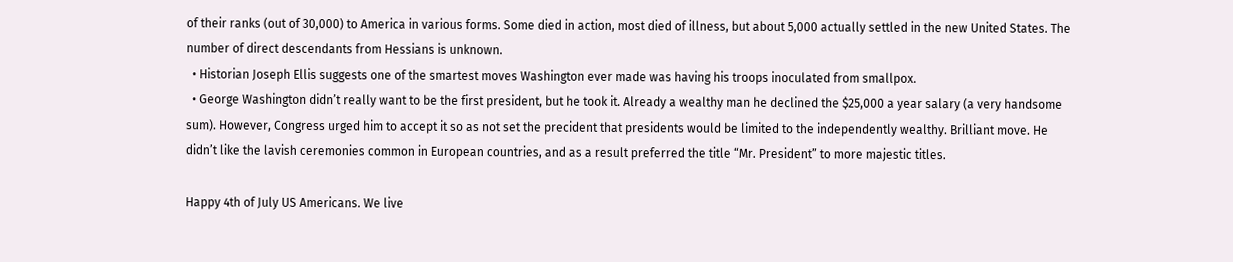of their ranks (out of 30,000) to America in various forms. Some died in action, most died of illness, but about 5,000 actually settled in the new United States. The number of direct descendants from Hessians is unknown.
  • Historian Joseph Ellis suggests one of the smartest moves Washington ever made was having his troops inoculated from smallpox.
  • George Washington didn’t really want to be the first president, but he took it. Already a wealthy man he declined the $25,000 a year salary (a very handsome sum). However, Congress urged him to accept it so as not set the precident that presidents would be limited to the independently wealthy. Brilliant move. He didn’t like the lavish ceremonies common in European countries, and as a result preferred the title “Mr. President” to more majestic titles.

Happy 4th of July US Americans. We live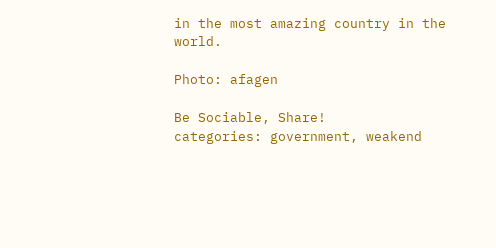in the most amazing country in the world.

Photo: afagen

Be Sociable, Share!
categories: government, weakend